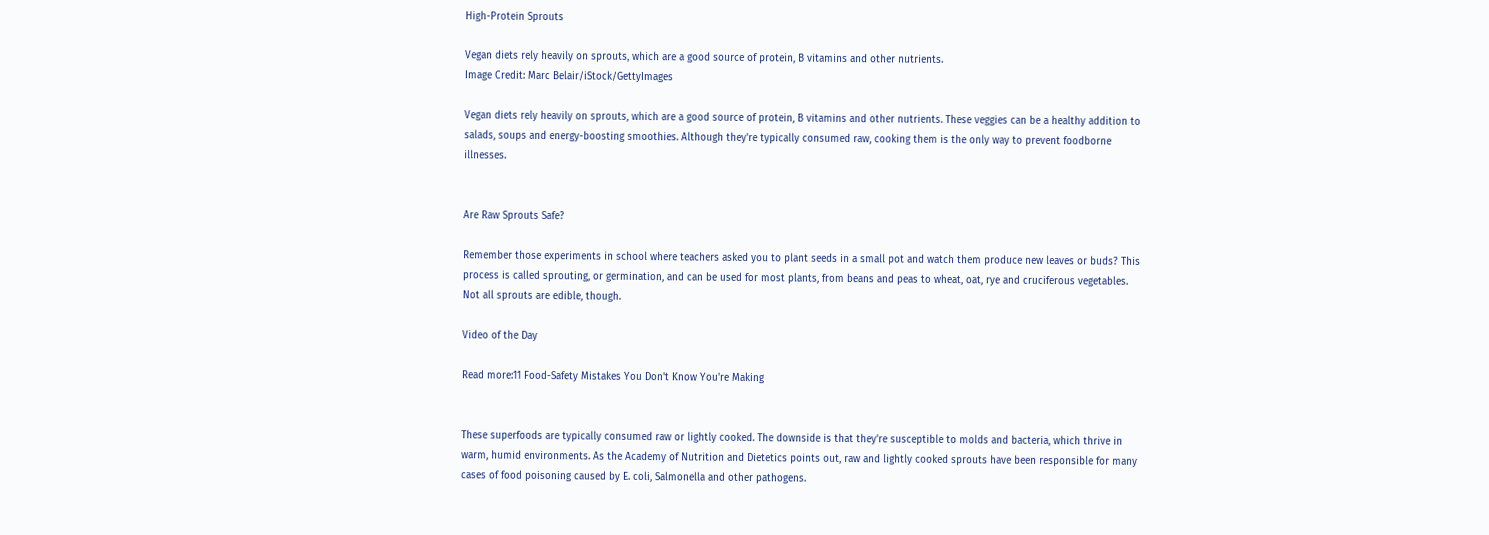High-Protein Sprouts

Vegan diets rely heavily on sprouts, which are a good source of protein, B vitamins and other nutrients.
Image Credit: Marc Belair/iStock/GettyImages

Vegan diets rely heavily on sprouts, which are a good source of protein, B vitamins and other nutrients. These veggies can be a healthy addition to salads, soups and energy-boosting smoothies. Although they're typically consumed raw, cooking them is the only way to prevent foodborne illnesses.


Are Raw Sprouts Safe?

Remember those experiments in school where teachers asked you to plant seeds in a small pot and watch them produce new leaves or buds? This process is called sprouting, or germination, and can be used for most plants, from beans and peas to wheat, oat, rye and cruciferous vegetables. Not all sprouts are edible, though.

Video of the Day

Read more:11 Food-Safety Mistakes You Don't Know You're Making


These superfoods are typically consumed raw or lightly cooked. The downside is that they're susceptible to molds and bacteria, which thrive in warm, humid environments. As the Academy of Nutrition and Dietetics points out, raw and lightly cooked sprouts have been responsible for many cases of food poisoning caused by E. coli, Salmonella and other pathogens.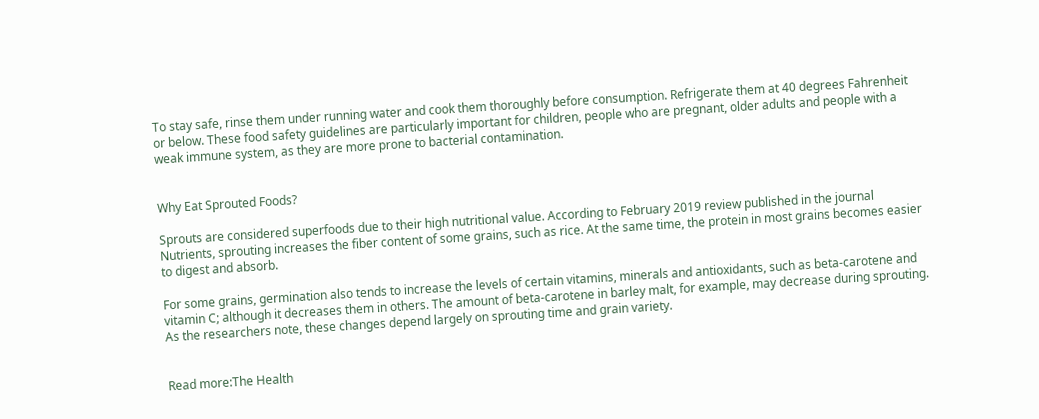To stay safe, rinse them under running water and cook them thoroughly before consumption. Refrigerate them at 40 degrees Fahrenheit or below. These food safety guidelines are particularly important for children, people who are pregnant, older adults and people with a weak immune system, as they are more prone to bacterial contamination.


Why Eat Sprouted Foods?

Sprouts are considered superfoods due to their high nutritional value. According to February 2019 review published in the journal Nutrients, sprouting increases the fiber content of some grains, such as rice. At the same time, the protein in most grains becomes easier to digest and absorb.

For some grains, germination also tends to increase the levels of certain vitamins, minerals and antioxidants, such as beta-carotene and vitamin C; although it decreases them in others. The amount of beta-carotene in barley malt, for example, may decrease during sprouting. As the researchers note, these changes depend largely on sprouting time and grain variety.


Read more:The Health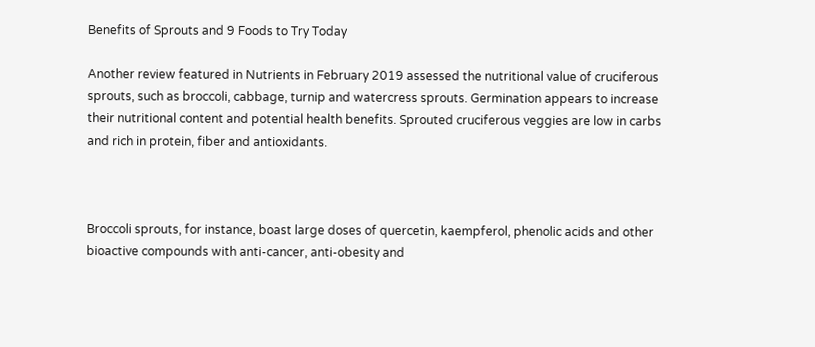Benefits of Sprouts and 9 Foods to Try Today

Another review featured in Nutrients in February 2019 assessed the nutritional value of cruciferous sprouts, such as broccoli, cabbage, turnip and watercress sprouts. Germination appears to increase their nutritional content and potential health benefits. Sprouted cruciferous veggies are low in carbs and rich in protein, fiber and antioxidants.



Broccoli sprouts, for instance, boast large doses of quercetin, kaempferol, phenolic acids and other bioactive compounds with anti-cancer, anti-obesity and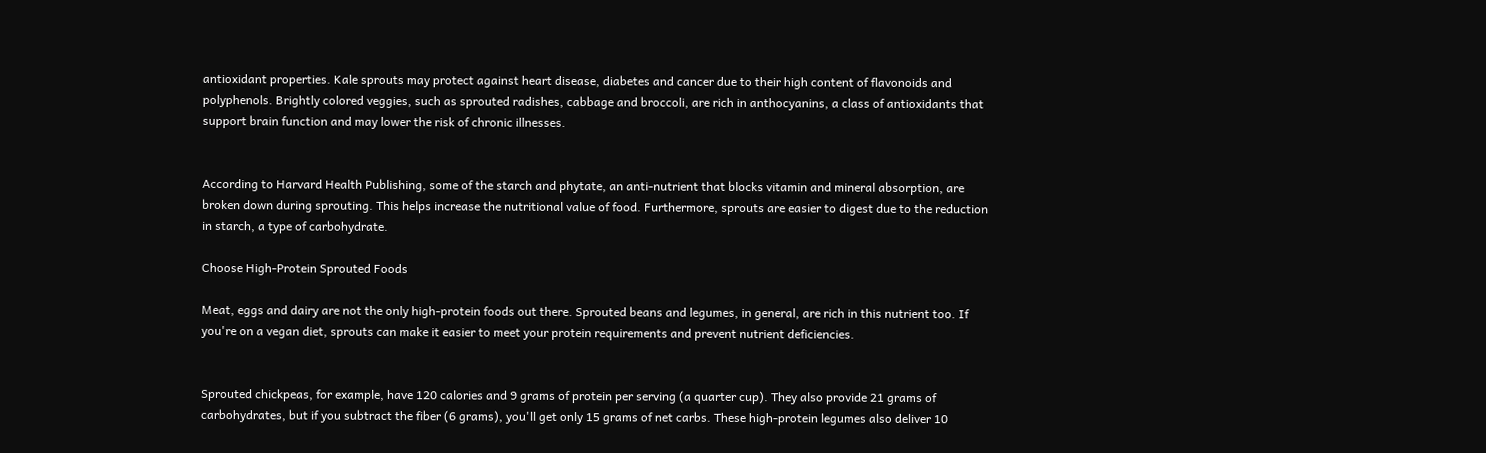antioxidant properties. Kale sprouts may protect against heart disease, diabetes and cancer due to their high content of flavonoids and polyphenols. Brightly colored veggies, such as sprouted radishes, cabbage and broccoli, are rich in anthocyanins, a class of antioxidants that support brain function and may lower the risk of chronic illnesses.


According to Harvard Health Publishing, some of the starch and phytate, an anti-nutrient that blocks vitamin and mineral absorption, are broken down during sprouting. This helps increase the nutritional value of food. Furthermore, sprouts are easier to digest due to the reduction in starch, a type of carbohydrate.

Choose High-Protein Sprouted Foods

Meat, eggs and dairy are not the only high-protein foods out there. Sprouted beans and legumes, in general, are rich in this nutrient too. If you're on a vegan diet, sprouts can make it easier to meet your protein requirements and prevent nutrient deficiencies.


Sprouted chickpeas, for example, have 120 calories and 9 grams of protein per serving (a quarter cup). They also provide 21 grams of carbohydrates, but if you subtract the fiber (6 grams), you'll get only 15 grams of net carbs. These high-protein legumes also deliver 10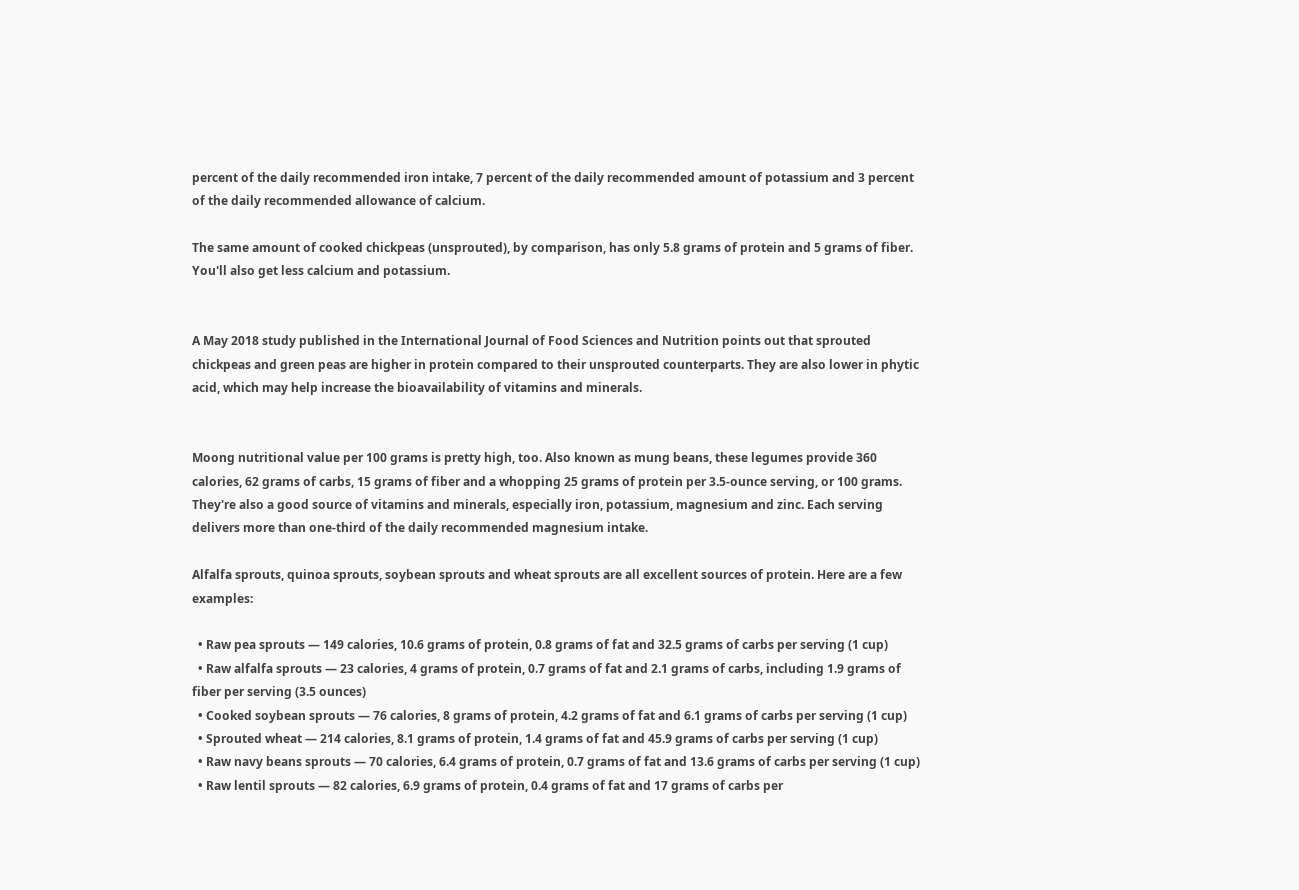percent of the daily recommended iron intake, 7 percent of the daily recommended amount of potassium and 3 percent of the daily recommended allowance of calcium.

The same amount of cooked chickpeas (unsprouted), by comparison, has only 5.8 grams of protein and 5 grams of fiber. You'll also get less calcium and potassium.


A May 2018 study published in the International Journal of Food Sciences and Nutrition points out that sprouted chickpeas and green peas are higher in protein compared to their unsprouted counterparts. They are also lower in phytic acid, which may help increase the bioavailability of vitamins and minerals.


Moong nutritional value per 100 grams is pretty high, too. Also known as mung beans, these legumes provide 360 calories, 62 grams of carbs, 15 grams of fiber and a whopping 25 grams of protein per 3.5-ounce serving, or 100 grams. They're also a good source of vitamins and minerals, especially iron, potassium, magnesium and zinc. Each serving delivers more than one-third of the daily recommended magnesium intake.

Alfalfa sprouts, quinoa sprouts, soybean sprouts and wheat sprouts are all excellent sources of protein. Here are a few examples:

  • Raw pea sprouts — 149 calories, 10.6 grams of protein, 0.8 grams of fat and 32.5 grams of carbs per serving (1 cup)
  • Raw alfalfa sprouts — 23 calories, 4 grams of protein, 0.7 grams of fat and 2.1 grams of carbs, including 1.9 grams of fiber per serving (3.5 ounces)
  • Cooked soybean sprouts — 76 calories, 8 grams of protein, 4.2 grams of fat and 6.1 grams of carbs per serving (1 cup)
  • Sprouted wheat — 214 calories, 8.1 grams of protein, 1.4 grams of fat and 45.9 grams of carbs per serving (1 cup)
  • Raw navy beans sprouts — 70 calories, 6.4 grams of protein, 0.7 grams of fat and 13.6 grams of carbs per serving (1 cup)
  • Raw lentil sprouts — 82 calories, 6.9 grams of protein, 0.4 grams of fat and 17 grams of carbs per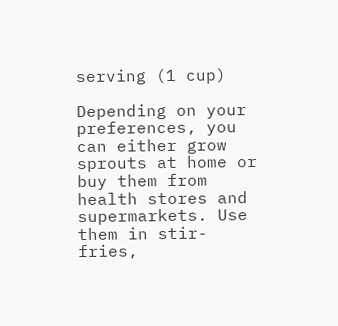serving (1 cup)

Depending on your preferences, you can either grow sprouts at home or buy them from health stores and supermarkets. Use them in stir-fries,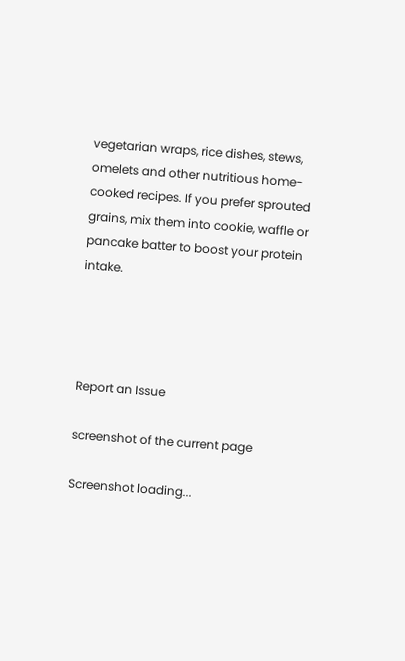vegetarian wraps, rice dishes, stews, omelets and other nutritious home-cooked recipes. If you prefer sprouted grains, mix them into cookie, waffle or pancake batter to boost your protein intake.




Report an Issue

screenshot of the current page

Screenshot loading...